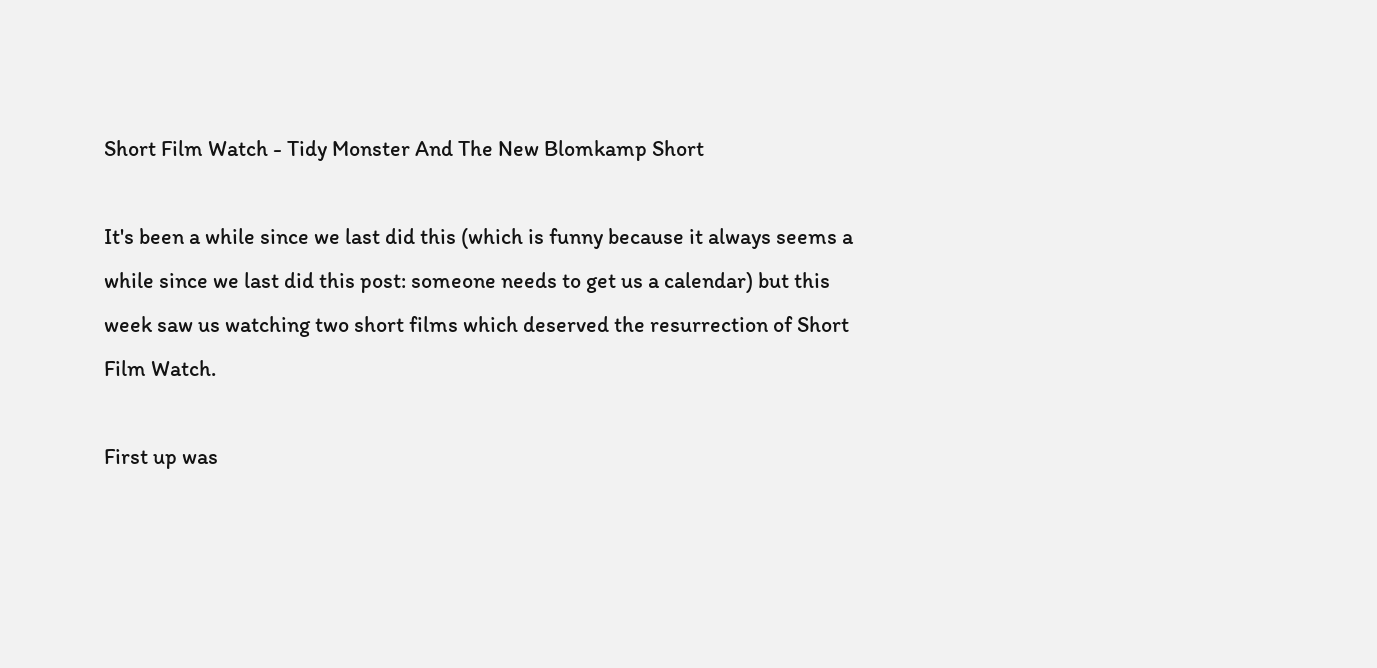Short Film Watch - Tidy Monster And The New Blomkamp Short

It's been a while since we last did this (which is funny because it always seems a while since we last did this post: someone needs to get us a calendar) but this week saw us watching two short films which deserved the resurrection of Short Film Watch.

First up was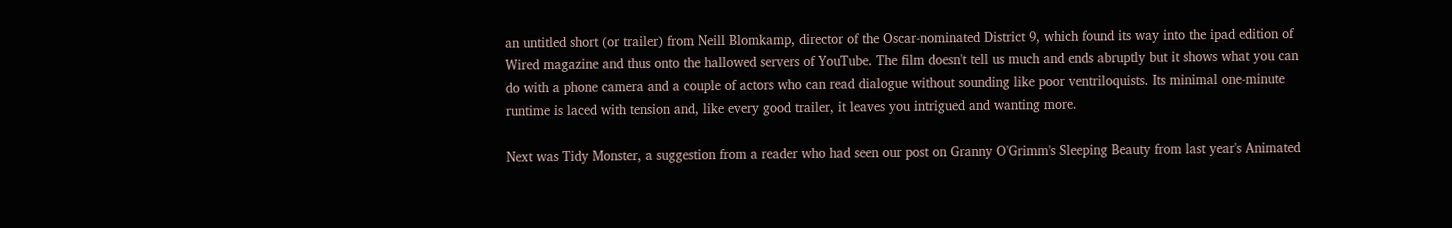an untitled short (or trailer) from Neill Blomkamp, director of the Oscar-nominated District 9, which found its way into the ipad edition of Wired magazine and thus onto the hallowed servers of YouTube. The film doesn't tell us much and ends abruptly but it shows what you can do with a phone camera and a couple of actors who can read dialogue without sounding like poor ventriloquists. Its minimal one-minute runtime is laced with tension and, like every good trailer, it leaves you intrigued and wanting more.

Next was Tidy Monster, a suggestion from a reader who had seen our post on Granny O'Grimm's Sleeping Beauty from last year's Animated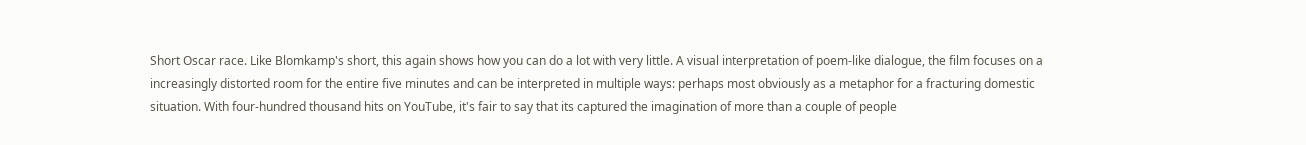Short Oscar race. Like Blomkamp's short, this again shows how you can do a lot with very little. A visual interpretation of poem-like dialogue, the film focuses on a increasingly distorted room for the entire five minutes and can be interpreted in multiple ways: perhaps most obviously as a metaphor for a fracturing domestic situation. With four-hundred thousand hits on YouTube, it's fair to say that its captured the imagination of more than a couple of people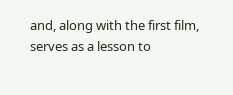and, along with the first film, serves as a lesson to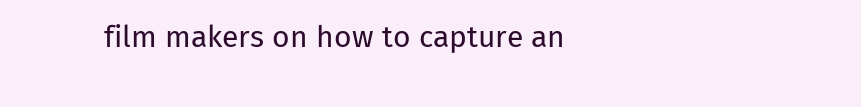film makers on how to capture an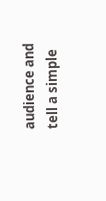audience and tell a simple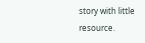story with little resource.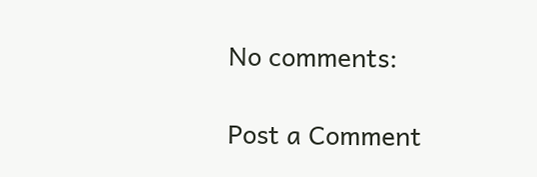No comments:

Post a Comment